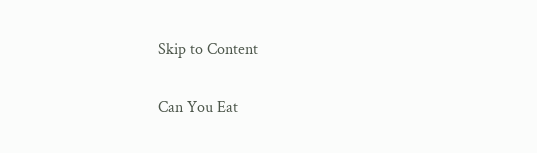Skip to Content

Can You Eat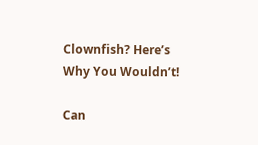Clownfish? Here’s Why You Wouldn’t!

Can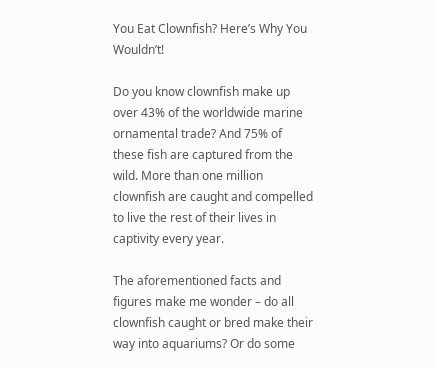You Eat Clownfish? Here’s Why You Wouldn’t!

Do you know clownfish make up over 43% of the worldwide marine ornamental trade? And 75% of these fish are captured from the wild. More than one million clownfish are caught and compelled to live the rest of their lives in captivity every year.

The aforementioned facts and figures make me wonder – do all clownfish caught or bred make their way into aquariums? Or do some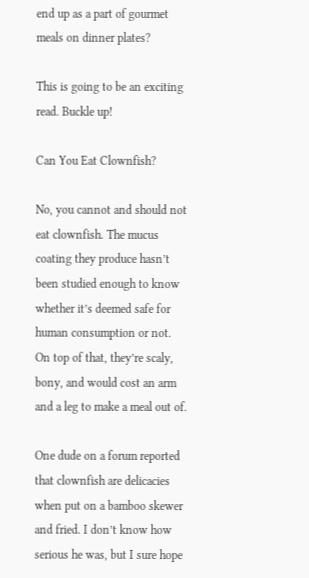end up as a part of gourmet meals on dinner plates?

This is going to be an exciting read. Buckle up!

Can You Eat Clownfish?

No, you cannot and should not eat clownfish. The mucus coating they produce hasn’t been studied enough to know whether it’s deemed safe for human consumption or not. On top of that, they’re scaly, bony, and would cost an arm and a leg to make a meal out of.

One dude on a forum reported that clownfish are delicacies when put on a bamboo skewer and fried. I don’t know how serious he was, but I sure hope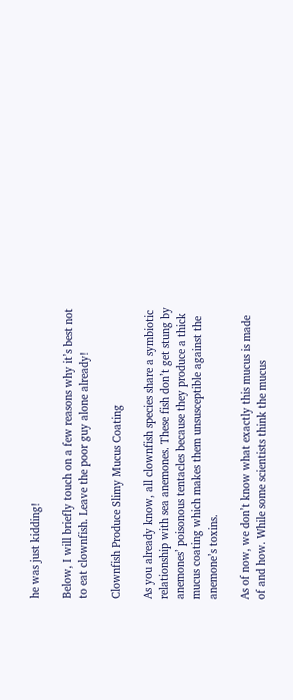he was just kidding!

Below, I will briefly touch on a few reasons why it’s best not to eat clownfish. Leave the poor guy alone already!

Clownfish Produce Slimy Mucus Coating

As you already know, all clownfish species share a symbiotic relationship with sea anemones. These fish don’t get stung by anemones’ poisonous tentacles because they produce a thick mucus coating which makes them unsusceptible against the anemone’s toxins.

As of now, we don’t know what exactly this mucus is made of and how. While some scientists think the mucus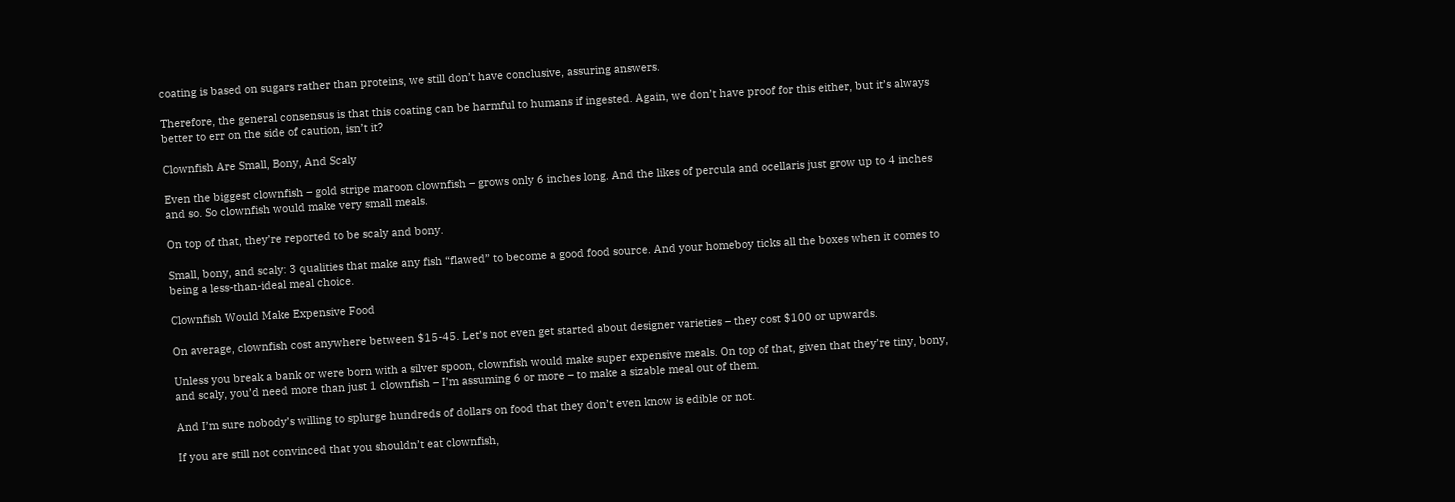coating is based on sugars rather than proteins, we still don’t have conclusive, assuring answers.

Therefore, the general consensus is that this coating can be harmful to humans if ingested. Again, we don’t have proof for this either, but it’s always better to err on the side of caution, isn’t it?

Clownfish Are Small, Bony, And Scaly

Even the biggest clownfish – gold stripe maroon clownfish – grows only 6 inches long. And the likes of percula and ocellaris just grow up to 4 inches and so. So clownfish would make very small meals.

On top of that, they’re reported to be scaly and bony.

Small, bony, and scaly: 3 qualities that make any fish “flawed” to become a good food source. And your homeboy ticks all the boxes when it comes to being a less-than-ideal meal choice.

Clownfish Would Make Expensive Food

On average, clownfish cost anywhere between $15-45. Let’s not even get started about designer varieties – they cost $100 or upwards.

Unless you break a bank or were born with a silver spoon, clownfish would make super expensive meals. On top of that, given that they’re tiny, bony, and scaly, you’d need more than just 1 clownfish – I’m assuming 6 or more – to make a sizable meal out of them.

And I’m sure nobody’s willing to splurge hundreds of dollars on food that they don’t even know is edible or not.

If you are still not convinced that you shouldn’t eat clownfish,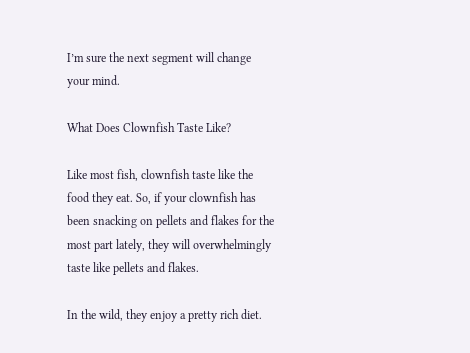I’m sure the next segment will change your mind.

What Does Clownfish Taste Like?

Like most fish, clownfish taste like the food they eat. So, if your clownfish has been snacking on pellets and flakes for the most part lately, they will overwhelmingly taste like pellets and flakes.

In the wild, they enjoy a pretty rich diet.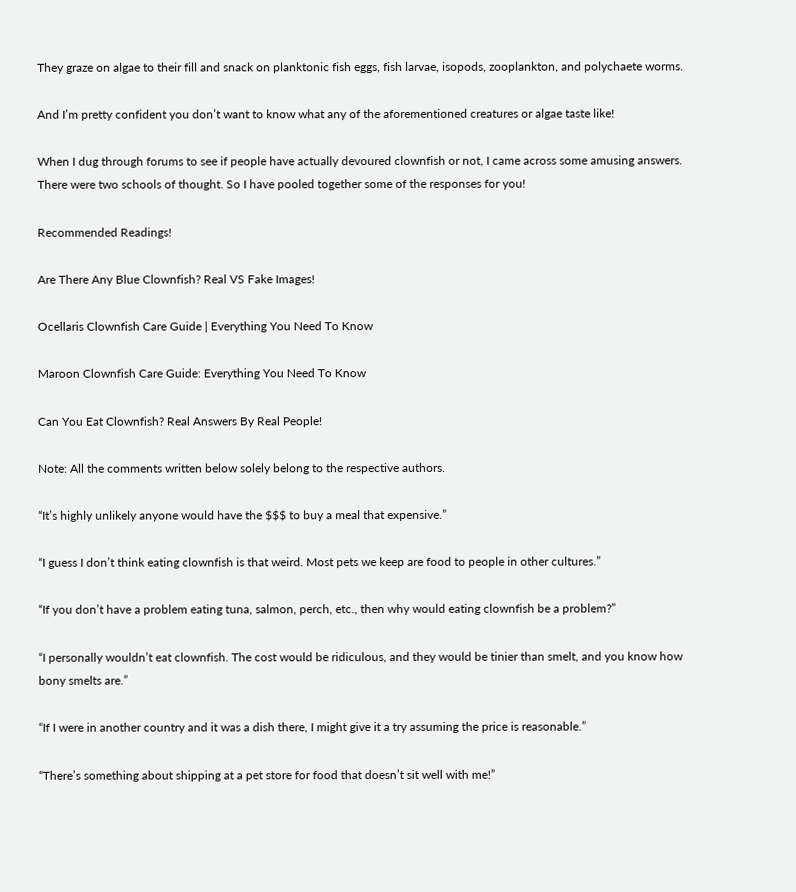They graze on algae to their fill and snack on planktonic fish eggs, fish larvae, isopods, zooplankton, and polychaete worms.

And I’m pretty confident you don’t want to know what any of the aforementioned creatures or algae taste like!

When I dug through forums to see if people have actually devoured clownfish or not, I came across some amusing answers. There were two schools of thought. So I have pooled together some of the responses for you!

Recommended Readings!

Are There Any Blue Clownfish? Real VS Fake Images!

Ocellaris Clownfish Care Guide | Everything You Need To Know

Maroon Clownfish Care Guide: Everything You Need To Know

Can You Eat Clownfish? Real Answers By Real People!

Note: All the comments written below solely belong to the respective authors.

“It’s highly unlikely anyone would have the $$$ to buy a meal that expensive.”

“I guess I don’t think eating clownfish is that weird. Most pets we keep are food to people in other cultures.”

“If you don’t have a problem eating tuna, salmon, perch, etc., then why would eating clownfish be a problem?”

“I personally wouldn’t eat clownfish. The cost would be ridiculous, and they would be tinier than smelt, and you know how bony smelts are.”

“If I were in another country and it was a dish there, I might give it a try assuming the price is reasonable.”

“There’s something about shipping at a pet store for food that doesn’t sit well with me!”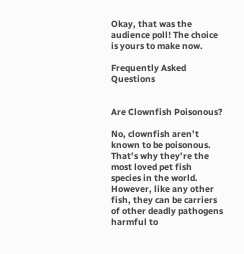Okay, that was the audience poll! The choice is yours to make now.

Frequently Asked Questions


Are Clownfish Poisonous?

No, clownfish aren’t known to be poisonous. That’s why they’re the most loved pet fish species in the world. However, like any other fish, they can be carriers of other deadly pathogens harmful to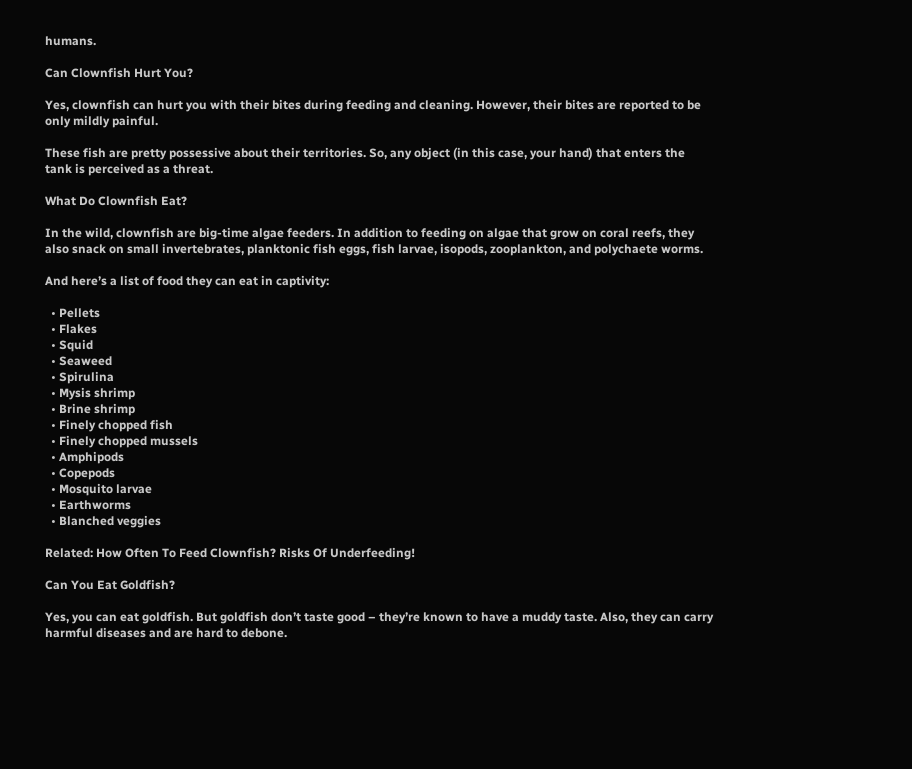humans.

Can Clownfish Hurt You?

Yes, clownfish can hurt you with their bites during feeding and cleaning. However, their bites are reported to be only mildly painful.

These fish are pretty possessive about their territories. So, any object (in this case, your hand) that enters the tank is perceived as a threat.

What Do Clownfish Eat?

In the wild, clownfish are big-time algae feeders. In addition to feeding on algae that grow on coral reefs, they also snack on small invertebrates, planktonic fish eggs, fish larvae, isopods, zooplankton, and polychaete worms.

And here’s a list of food they can eat in captivity:

  • Pellets
  • Flakes
  • Squid
  • Seaweed
  • Spirulina
  • Mysis shrimp
  • Brine shrimp
  • Finely chopped fish
  • Finely chopped mussels
  • Amphipods
  • Copepods
  • Mosquito larvae
  • Earthworms
  • Blanched veggies

Related: How Often To Feed Clownfish? Risks Of Underfeeding!

Can You Eat Goldfish?

Yes, you can eat goldfish. But goldfish don’t taste good – they’re known to have a muddy taste. Also, they can carry harmful diseases and are hard to debone.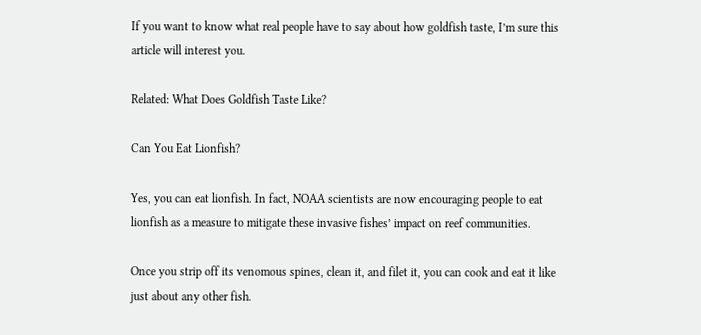If you want to know what real people have to say about how goldfish taste, I’m sure this article will interest you.

Related: What Does Goldfish Taste Like?

Can You Eat Lionfish?

Yes, you can eat lionfish. In fact, NOAA scientists are now encouraging people to eat lionfish as a measure to mitigate these invasive fishes’ impact on reef communities.

Once you strip off its venomous spines, clean it, and filet it, you can cook and eat it like just about any other fish.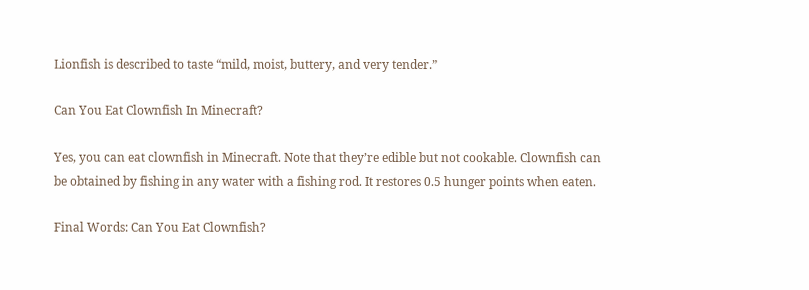Lionfish is described to taste “mild, moist, buttery, and very tender.”

Can You Eat Clownfish In Minecraft?

Yes, you can eat clownfish in Minecraft. Note that they’re edible but not cookable. Clownfish can be obtained by fishing in any water with a fishing rod. It restores 0.5 hunger points when eaten.

Final Words: Can You Eat Clownfish?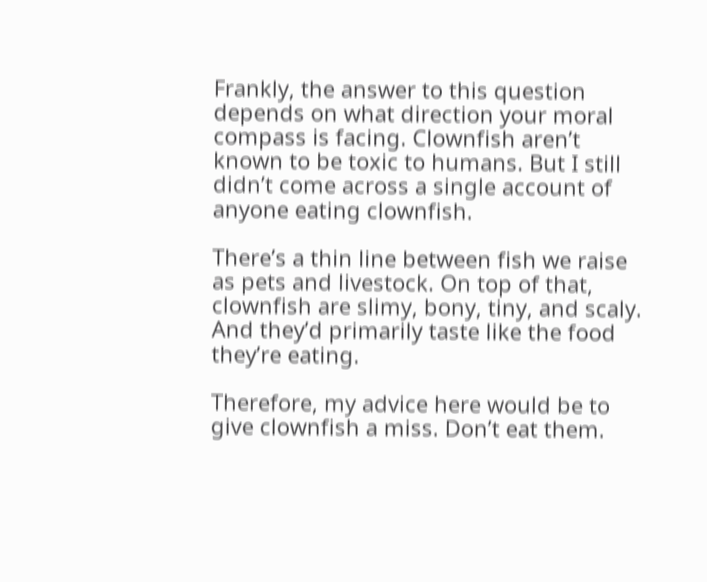Frankly, the answer to this question depends on what direction your moral compass is facing. Clownfish aren’t known to be toxic to humans. But I still didn’t come across a single account of anyone eating clownfish.

There’s a thin line between fish we raise as pets and livestock. On top of that, clownfish are slimy, bony, tiny, and scaly. And they’d primarily taste like the food they’re eating.

Therefore, my advice here would be to give clownfish a miss. Don’t eat them.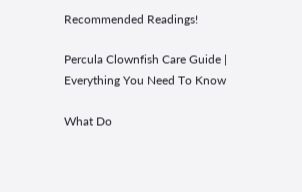Recommended Readings!

Percula Clownfish Care Guide | Everything You Need To Know

What Do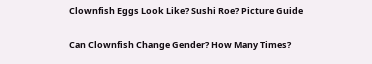Clownfish Eggs Look Like? Sushi Roe? Picture Guide

Can Clownfish Change Gender? How Many Times?